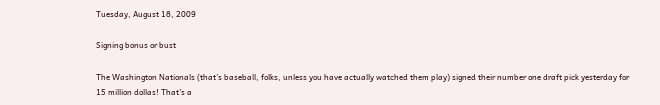Tuesday, August 18, 2009

Signing bonus or bust

The Washington Nationals (that's baseball, folks, unless you have actually watched them play) signed their number one draft pick yesterday for 15 million dollas! That's a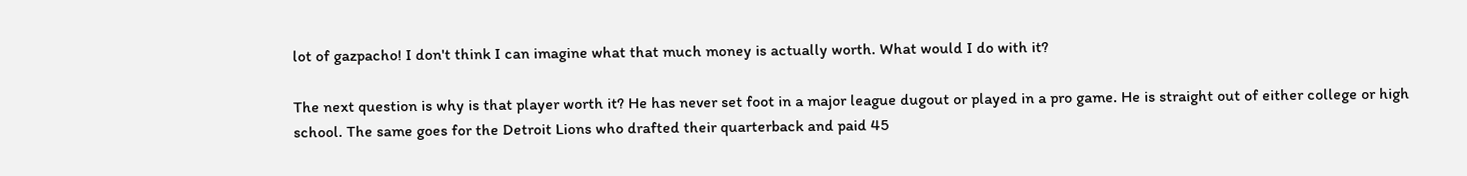lot of gazpacho! I don't think I can imagine what that much money is actually worth. What would I do with it?

The next question is why is that player worth it? He has never set foot in a major league dugout or played in a pro game. He is straight out of either college or high school. The same goes for the Detroit Lions who drafted their quarterback and paid 45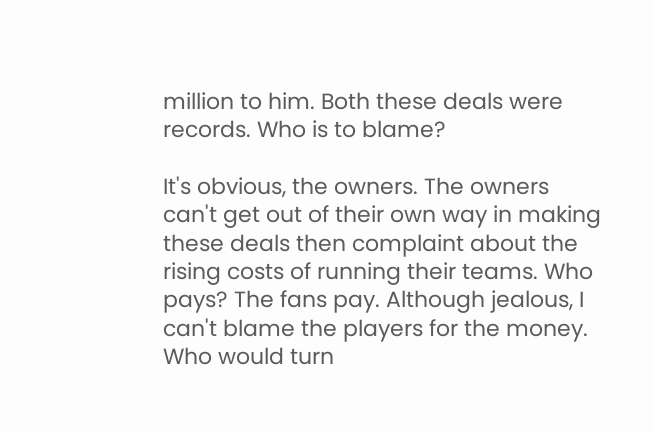million to him. Both these deals were records. Who is to blame?

It's obvious, the owners. The owners can't get out of their own way in making these deals then complaint about the rising costs of running their teams. Who pays? The fans pay. Although jealous, I can't blame the players for the money. Who would turn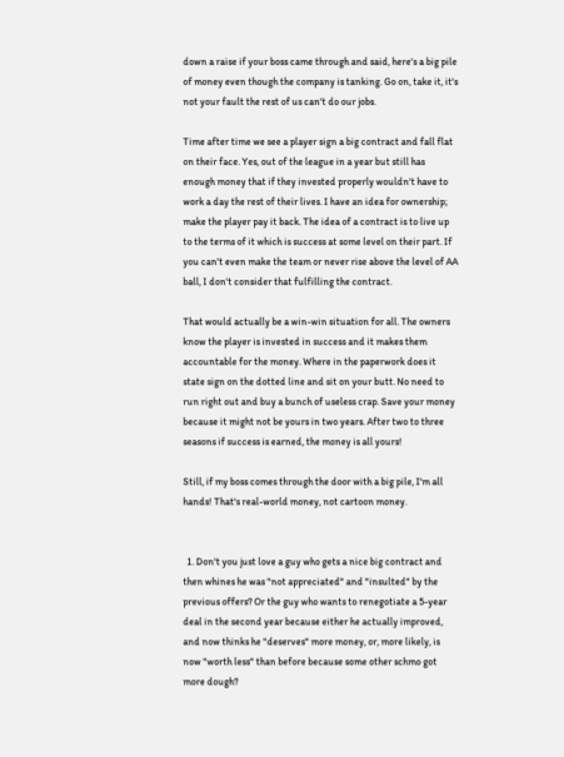down a raise if your boss came through and said, here's a big pile of money even though the company is tanking. Go on, take it, it's not your fault the rest of us can't do our jobs.

Time after time we see a player sign a big contract and fall flat on their face. Yes, out of the league in a year but still has enough money that if they invested properly wouldn't have to work a day the rest of their lives. I have an idea for ownership; make the player pay it back. The idea of a contract is to live up to the terms of it which is success at some level on their part. If you can't even make the team or never rise above the level of AA ball, I don't consider that fulfilling the contract.

That would actually be a win-win situation for all. The owners know the player is invested in success and it makes them accountable for the money. Where in the paperwork does it state sign on the dotted line and sit on your butt. No need to run right out and buy a bunch of useless crap. Save your money because it might not be yours in two years. After two to three seasons if success is earned, the money is all yours!

Still, if my boss comes through the door with a big pile, I'm all hands! That's real-world money, not cartoon money.


  1. Don't you just love a guy who gets a nice big contract and then whines he was "not appreciated" and "insulted" by the previous offers? Or the guy who wants to renegotiate a 5-year deal in the second year because either he actually improved, and now thinks he "deserves" more money, or, more likely, is now "worth less" than before because some other schmo got more dough?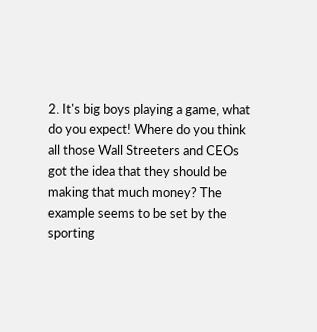2. It's big boys playing a game, what do you expect! Where do you think all those Wall Streeters and CEOs got the idea that they should be making that much money? The example seems to be set by the sporting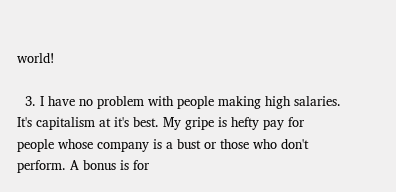world!

  3. I have no problem with people making high salaries. It's capitalism at it's best. My gripe is hefty pay for people whose company is a bust or those who don't perform. A bonus is for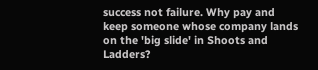success not failure. Why pay and keep someone whose company lands on the 'big slide' in Shoots and Ladders?